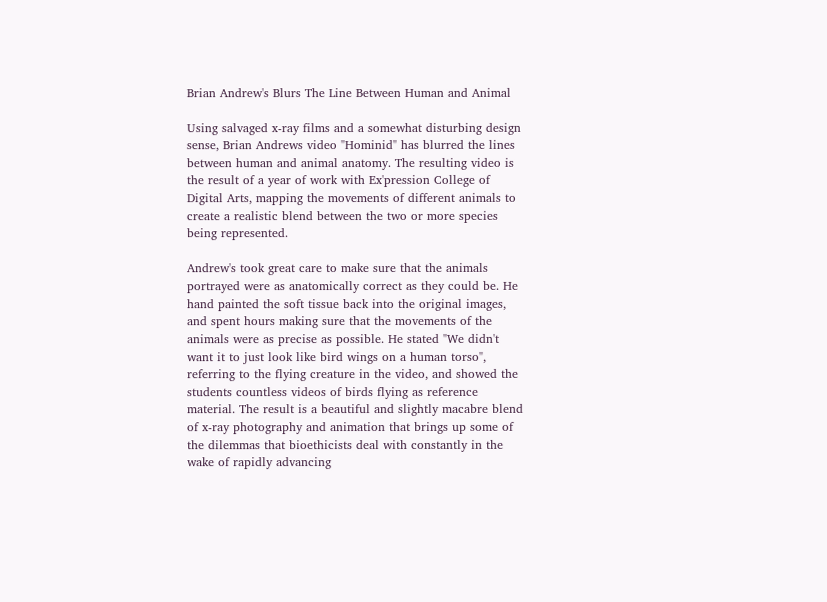Brian Andrew's Blurs The Line Between Human and Animal

Using salvaged x-ray films and a somewhat disturbing design sense, Brian Andrews video "Hominid" has blurred the lines between human and animal anatomy. The resulting video is the result of a year of work with Ex'pression College of Digital Arts, mapping the movements of different animals to create a realistic blend between the two or more species being represented.

Andrew's took great care to make sure that the animals portrayed were as anatomically correct as they could be. He hand painted the soft tissue back into the original images, and spent hours making sure that the movements of the animals were as precise as possible. He stated "We didn't want it to just look like bird wings on a human torso", referring to the flying creature in the video, and showed the students countless videos of birds flying as reference material. The result is a beautiful and slightly macabre blend of x-ray photography and animation that brings up some of the dilemmas that bioethicists deal with constantly in the wake of rapidly advancing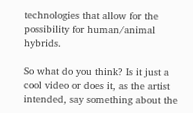technologies that allow for the possibility for human/animal hybrids.

So what do you think? Is it just a cool video or does it, as the artist intended, say something about the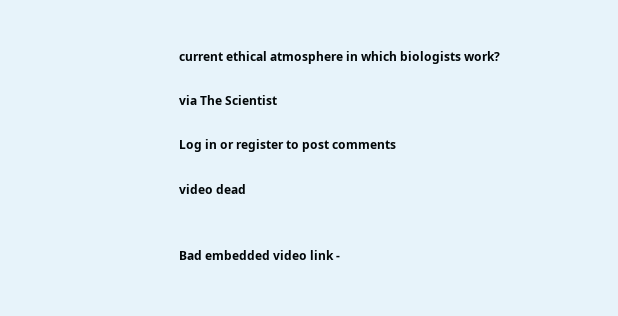current ethical atmosphere in which biologists work?

via The Scientist

Log in or register to post comments

video dead


Bad embedded video link -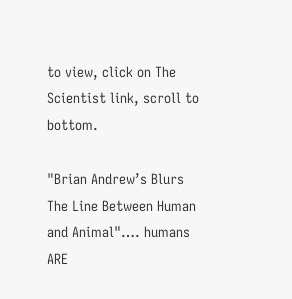to view, click on The Scientist link, scroll to bottom.

"Brian Andrew’s Blurs The Line Between Human and Animal"…. humans ARE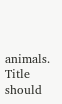animals. Title should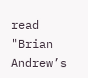read "Brian Andrew’s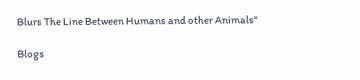Blurs The Line Between Humans and other Animals"

Blogs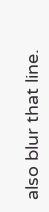also blur that line.